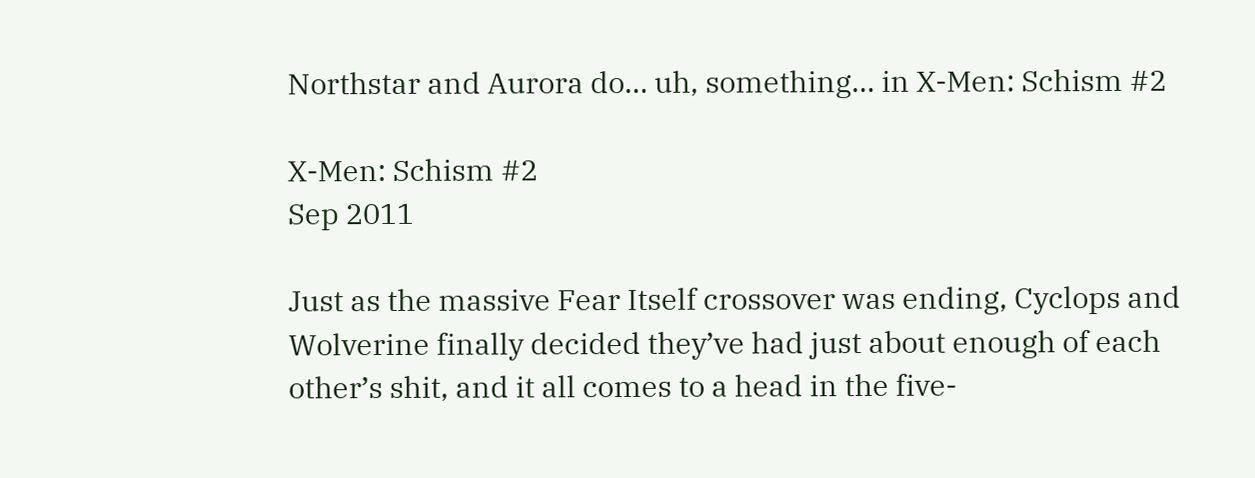Northstar and Aurora do… uh, something… in X-Men: Schism #2

X-Men: Schism #2
Sep 2011

Just as the massive Fear Itself crossover was ending, Cyclops and Wolverine finally decided they’ve had just about enough of each other’s shit, and it all comes to a head in the five-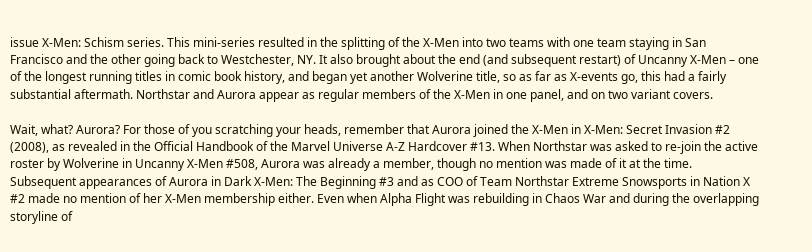issue X-Men: Schism series. This mini-series resulted in the splitting of the X-Men into two teams with one team staying in San Francisco and the other going back to Westchester, NY. It also brought about the end (and subsequent restart) of Uncanny X-Men – one of the longest running titles in comic book history, and began yet another Wolverine title, so as far as X-events go, this had a fairly substantial aftermath. Northstar and Aurora appear as regular members of the X-Men in one panel, and on two variant covers.

Wait, what? Aurora? For those of you scratching your heads, remember that Aurora joined the X-Men in X-Men: Secret Invasion #2 (2008), as revealed in the Official Handbook of the Marvel Universe A-Z Hardcover #13. When Northstar was asked to re-join the active roster by Wolverine in Uncanny X-Men #508, Aurora was already a member, though no mention was made of it at the time. Subsequent appearances of Aurora in Dark X-Men: The Beginning #3 and as COO of Team Northstar Extreme Snowsports in Nation X #2 made no mention of her X-Men membership either. Even when Alpha Flight was rebuilding in Chaos War and during the overlapping storyline of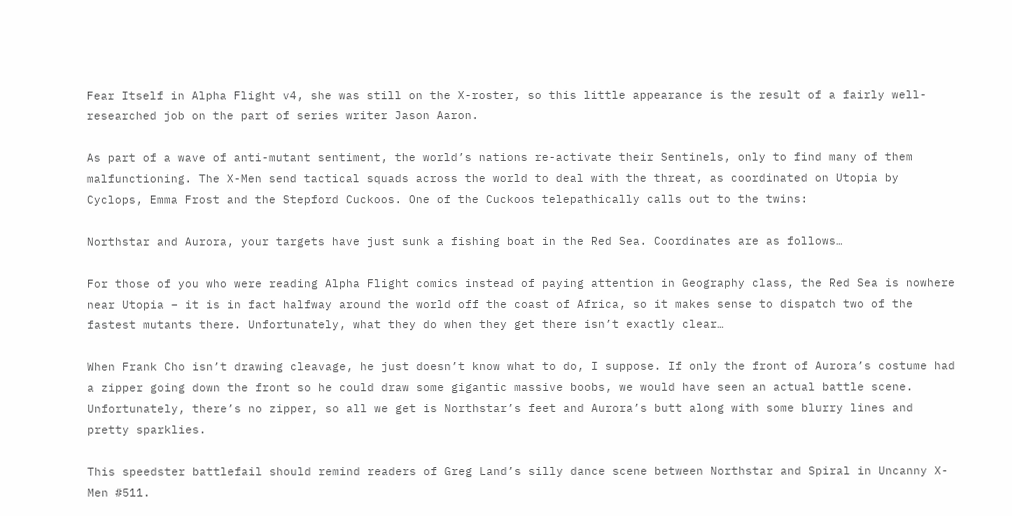Fear Itself in Alpha Flight v4, she was still on the X-roster, so this little appearance is the result of a fairly well-researched job on the part of series writer Jason Aaron.

As part of a wave of anti-mutant sentiment, the world’s nations re-activate their Sentinels, only to find many of them malfunctioning. The X-Men send tactical squads across the world to deal with the threat, as coordinated on Utopia by Cyclops, Emma Frost and the Stepford Cuckoos. One of the Cuckoos telepathically calls out to the twins:

Northstar and Aurora, your targets have just sunk a fishing boat in the Red Sea. Coordinates are as follows…

For those of you who were reading Alpha Flight comics instead of paying attention in Geography class, the Red Sea is nowhere near Utopia – it is in fact halfway around the world off the coast of Africa, so it makes sense to dispatch two of the fastest mutants there. Unfortunately, what they do when they get there isn’t exactly clear…

When Frank Cho isn’t drawing cleavage, he just doesn’t know what to do, I suppose. If only the front of Aurora’s costume had a zipper going down the front so he could draw some gigantic massive boobs, we would have seen an actual battle scene. Unfortunately, there’s no zipper, so all we get is Northstar’s feet and Aurora’s butt along with some blurry lines and pretty sparklies.

This speedster battlefail should remind readers of Greg Land’s silly dance scene between Northstar and Spiral in Uncanny X-Men #511.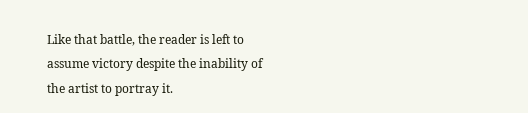Like that battle, the reader is left to assume victory despite the inability of the artist to portray it.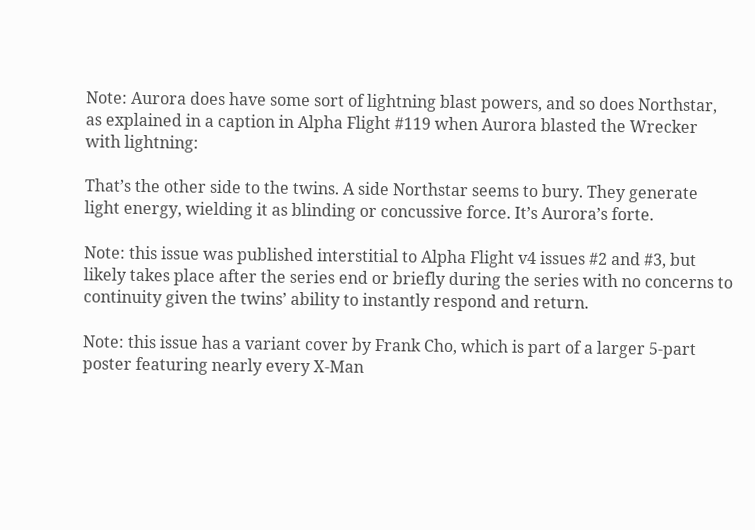Note: Aurora does have some sort of lightning blast powers, and so does Northstar, as explained in a caption in Alpha Flight #119 when Aurora blasted the Wrecker with lightning:

That’s the other side to the twins. A side Northstar seems to bury. They generate light energy, wielding it as blinding or concussive force. It’s Aurora’s forte.

Note: this issue was published interstitial to Alpha Flight v4 issues #2 and #3, but likely takes place after the series end or briefly during the series with no concerns to continuity given the twins’ ability to instantly respond and return.

Note: this issue has a variant cover by Frank Cho, which is part of a larger 5-part poster featuring nearly every X-Man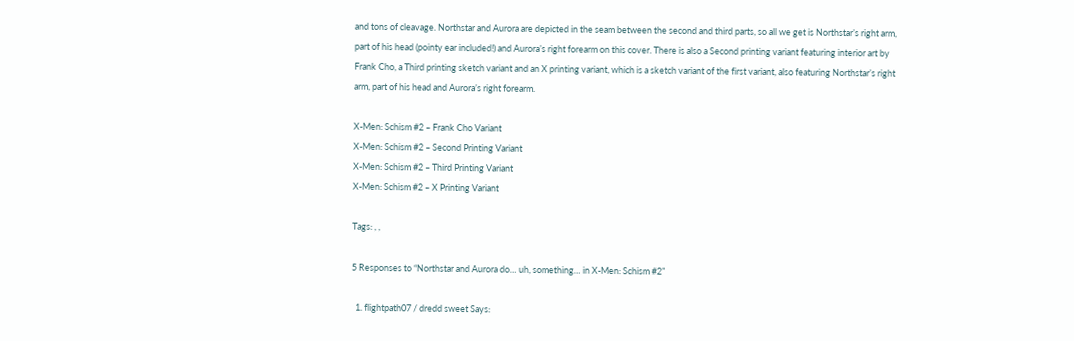and tons of cleavage. Northstar and Aurora are depicted in the seam between the second and third parts, so all we get is Northstar’s right arm, part of his head (pointy ear included!) and Aurora’s right forearm on this cover. There is also a Second printing variant featuring interior art by Frank Cho, a Third printing sketch variant and an X printing variant, which is a sketch variant of the first variant, also featuring Northstar’s right arm, part of his head and Aurora’s right forearm.

X-Men: Schism #2 – Frank Cho Variant
X-Men: Schism #2 – Second Printing Variant
X-Men: Schism #2 – Third Printing Variant
X-Men: Schism #2 – X Printing Variant

Tags: , ,

5 Responses to “Northstar and Aurora do… uh, something… in X-Men: Schism #2”

  1. flightpath07 / dredd sweet Says: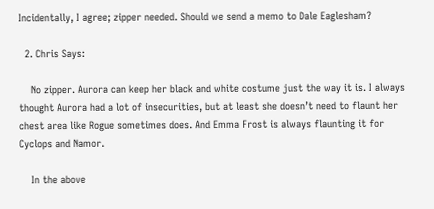Incidentally, I agree; zipper needed. Should we send a memo to Dale Eaglesham?

  2. Chris Says:

    No zipper. Aurora can keep her black and white costume just the way it is. I always thought Aurora had a lot of insecurities, but at least she doesn’t need to flaunt her chest area like Rogue sometimes does. And Emma Frost is always flaunting it for Cyclops and Namor.

    In the above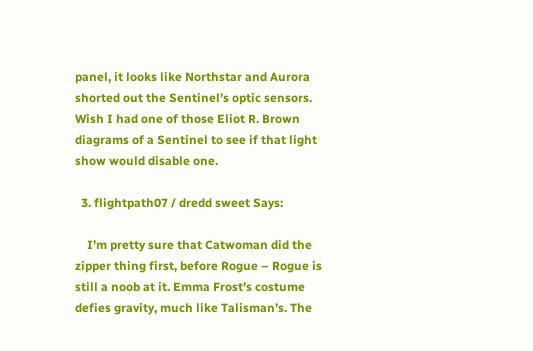panel, it looks like Northstar and Aurora shorted out the Sentinel’s optic sensors. Wish I had one of those Eliot R. Brown diagrams of a Sentinel to see if that light show would disable one.

  3. flightpath07 / dredd sweet Says:

    I’m pretty sure that Catwoman did the zipper thing first, before Rogue – Rogue is still a noob at it. Emma Frost’s costume defies gravity, much like Talisman’s. The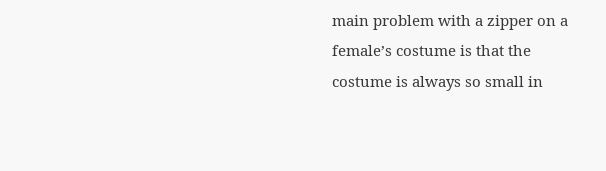main problem with a zipper on a female’s costume is that the costume is always so small in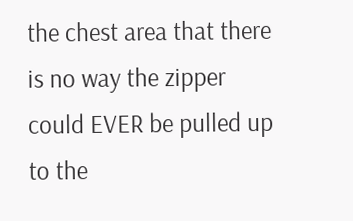the chest area that there is no way the zipper could EVER be pulled up to the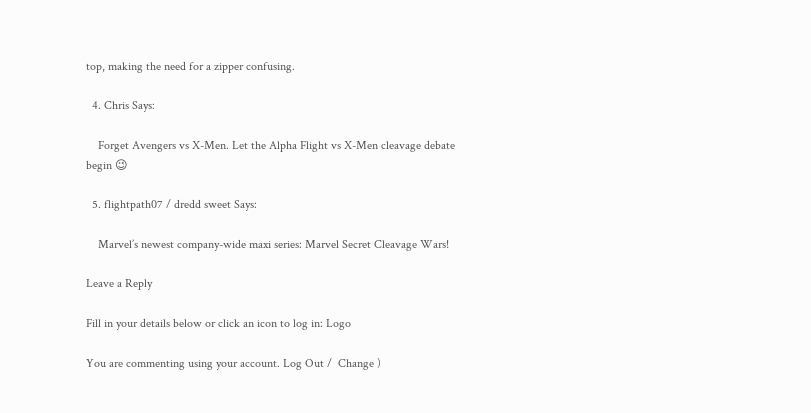top, making the need for a zipper confusing.

  4. Chris Says:

    Forget Avengers vs X-Men. Let the Alpha Flight vs X-Men cleavage debate begin 😉

  5. flightpath07 / dredd sweet Says:

    Marvel’s newest company-wide maxi series: Marvel Secret Cleavage Wars!

Leave a Reply

Fill in your details below or click an icon to log in: Logo

You are commenting using your account. Log Out /  Change )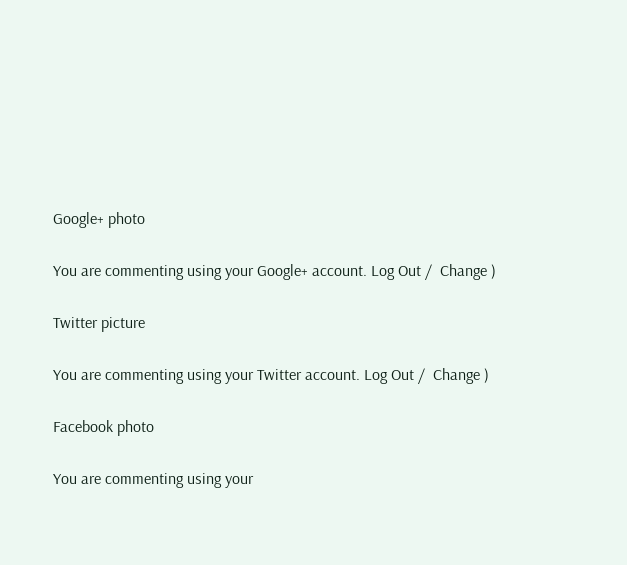Google+ photo

You are commenting using your Google+ account. Log Out /  Change )

Twitter picture

You are commenting using your Twitter account. Log Out /  Change )

Facebook photo

You are commenting using your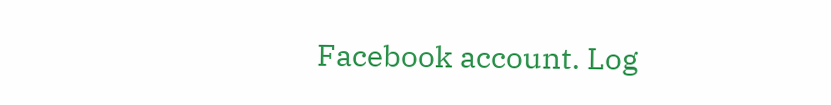Facebook account. Log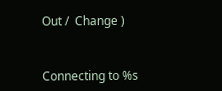Out /  Change )


Connecting to %s